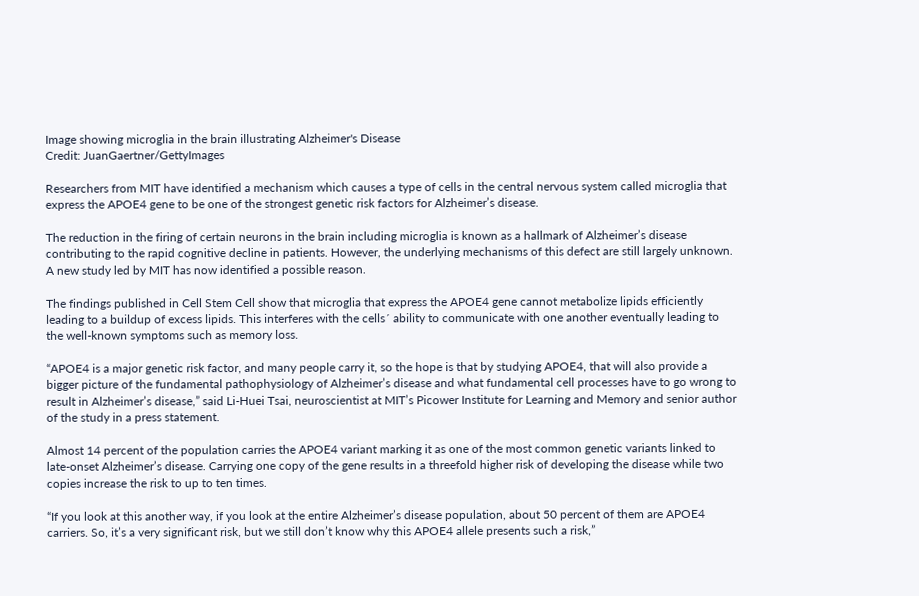Image showing microglia in the brain illustrating Alzheimer's Disease
Credit: JuanGaertner/GettyImages

Researchers from MIT have identified a mechanism which causes a type of cells in the central nervous system called microglia that express the APOE4 gene to be one of the strongest genetic risk factors for Alzheimer’s disease.

The reduction in the firing of certain neurons in the brain including microglia is known as a hallmark of Alzheimer’s disease contributing to the rapid cognitive decline in patients. However, the underlying mechanisms of this defect are still largely unknown. A new study led by MIT has now identified a possible reason.

The findings published in Cell Stem Cell show that microglia that express the APOE4 gene cannot metabolize lipids efficiently leading to a buildup of excess lipids. This interferes with the cells´ ability to communicate with one another eventually leading to the well-known symptoms such as memory loss.

“APOE4 is a major genetic risk factor, and many people carry it, so the hope is that by studying APOE4, that will also provide a bigger picture of the fundamental pathophysiology of Alzheimer’s disease and what fundamental cell processes have to go wrong to result in Alzheimer’s disease,” said Li-Huei Tsai, neuroscientist at MIT’s Picower Institute for Learning and Memory and senior author of the study in a press statement.

Almost 14 percent of the population carries the APOE4 variant marking it as one of the most common genetic variants linked to late-onset Alzheimer’s disease. Carrying one copy of the gene results in a threefold higher risk of developing the disease while two copies increase the risk to up to ten times.

“If you look at this another way, if you look at the entire Alzheimer’s disease population, about 50 percent of them are APOE4 carriers. So, it’s a very significant risk, but we still don’t know why this APOE4 allele presents such a risk,”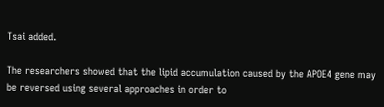Tsai added.

The researchers showed that the lipid accumulation caused by the APOE4 gene may be reversed using several approaches in order to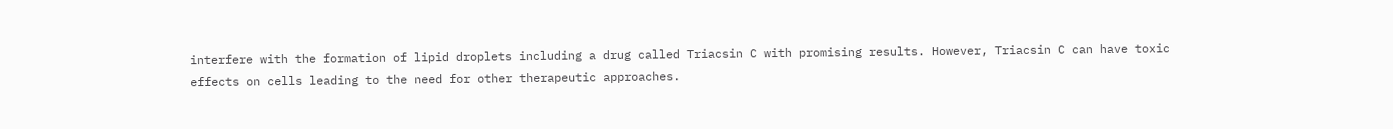interfere with the formation of lipid droplets including a drug called Triacsin C with promising results. However, Triacsin C can have toxic effects on cells leading to the need for other therapeutic approaches.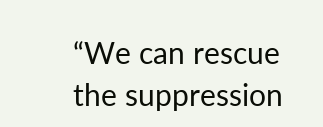“We can rescue the suppression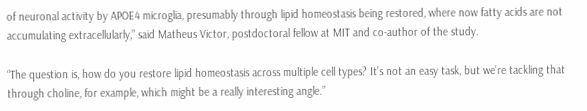of neuronal activity by APOE4 microglia, presumably through lipid homeostasis being restored, where now fatty acids are not accumulating extracellularly,” said Matheus Victor, postdoctoral fellow at MIT and co-author of the study.

“The question is, how do you restore lipid homeostasis across multiple cell types? It’s not an easy task, but we’re tackling that through choline, for example, which might be a really interesting angle.”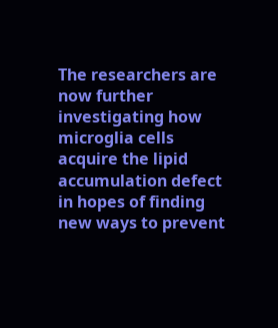The researchers are now further investigating how microglia cells acquire the lipid accumulation defect in hopes of finding new ways to prevent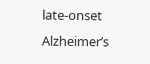late-onset Alzheimer’s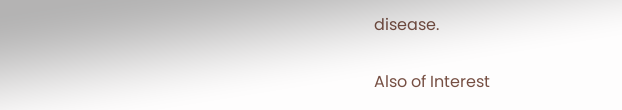disease.

Also of Interest